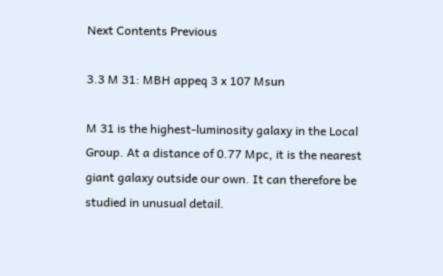Next Contents Previous

3.3 M 31: MBH appeq 3 x 107 Msun

M 31 is the highest-luminosity galaxy in the Local Group. At a distance of 0.77 Mpc, it is the nearest giant galaxy outside our own. It can therefore be studied in unusual detail.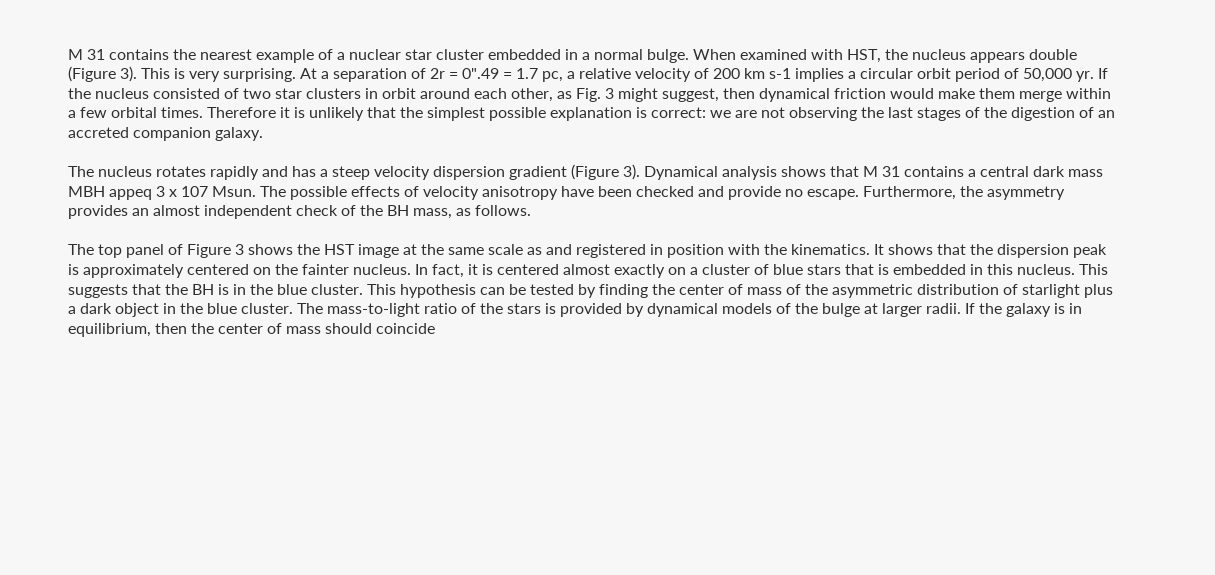M 31 contains the nearest example of a nuclear star cluster embedded in a normal bulge. When examined with HST, the nucleus appears double (Figure 3). This is very surprising. At a separation of 2r = 0".49 = 1.7 pc, a relative velocity of 200 km s-1 implies a circular orbit period of 50,000 yr. If the nucleus consisted of two star clusters in orbit around each other, as Fig. 3 might suggest, then dynamical friction would make them merge within a few orbital times. Therefore it is unlikely that the simplest possible explanation is correct: we are not observing the last stages of the digestion of an accreted companion galaxy.

The nucleus rotates rapidly and has a steep velocity dispersion gradient (Figure 3). Dynamical analysis shows that M 31 contains a central dark mass MBH appeq 3 x 107 Msun. The possible effects of velocity anisotropy have been checked and provide no escape. Furthermore, the asymmetry provides an almost independent check of the BH mass, as follows.

The top panel of Figure 3 shows the HST image at the same scale as and registered in position with the kinematics. It shows that the dispersion peak is approximately centered on the fainter nucleus. In fact, it is centered almost exactly on a cluster of blue stars that is embedded in this nucleus. This suggests that the BH is in the blue cluster. This hypothesis can be tested by finding the center of mass of the asymmetric distribution of starlight plus a dark object in the blue cluster. The mass-to-light ratio of the stars is provided by dynamical models of the bulge at larger radii. If the galaxy is in equilibrium, then the center of mass should coincide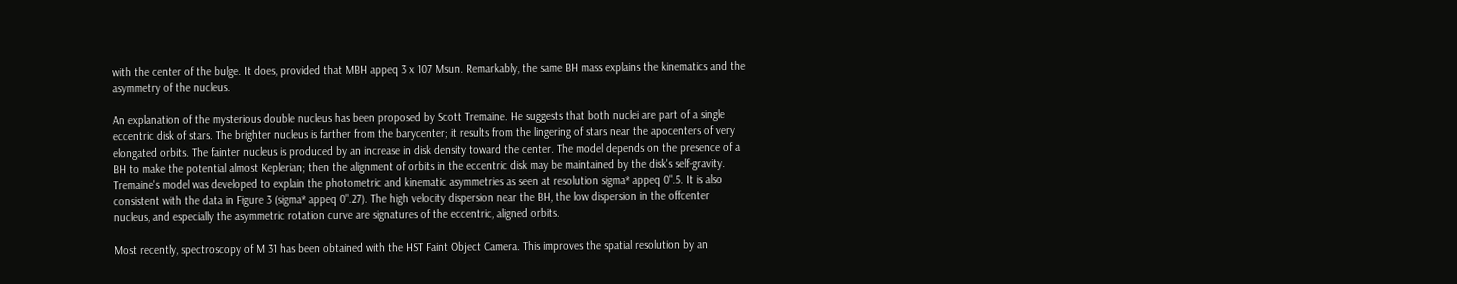with the center of the bulge. It does, provided that MBH appeq 3 x 107 Msun. Remarkably, the same BH mass explains the kinematics and the asymmetry of the nucleus.

An explanation of the mysterious double nucleus has been proposed by Scott Tremaine. He suggests that both nuclei are part of a single eccentric disk of stars. The brighter nucleus is farther from the barycenter; it results from the lingering of stars near the apocenters of very elongated orbits. The fainter nucleus is produced by an increase in disk density toward the center. The model depends on the presence of a BH to make the potential almost Keplerian; then the alignment of orbits in the eccentric disk may be maintained by the disk's self-gravity. Tremaine's model was developed to explain the photometric and kinematic asymmetries as seen at resolution sigma* appeq 0".5. It is also consistent with the data in Figure 3 (sigma* appeq 0".27). The high velocity dispersion near the BH, the low dispersion in the offcenter nucleus, and especially the asymmetric rotation curve are signatures of the eccentric, aligned orbits.

Most recently, spectroscopy of M 31 has been obtained with the HST Faint Object Camera. This improves the spatial resolution by an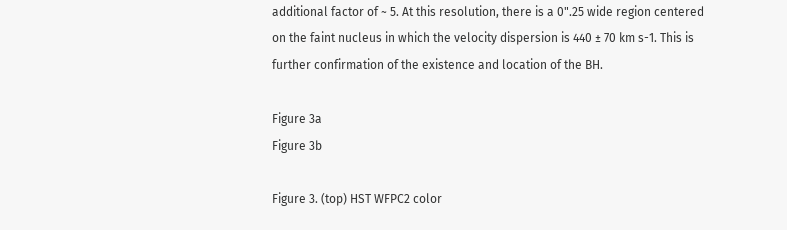additional factor of ~ 5. At this resolution, there is a 0".25 wide region centered on the faint nucleus in which the velocity dispersion is 440 ± 70 km s-1. This is further confirmation of the existence and location of the BH.

Figure 3a
Figure 3b

Figure 3. (top) HST WFPC2 color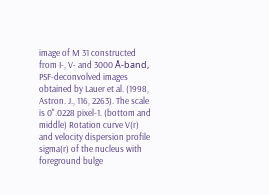image of M 31 constructed from I-, V- and 3000 Å-band, PSF-deconvolved images obtained by Lauer et al. (1998, Astron. J., 116, 2263). The scale is 0".0228 pixel-1. (bottom and middle) Rotation curve V(r) and velocity dispersion profile sigma(r) of the nucleus with foreground bulge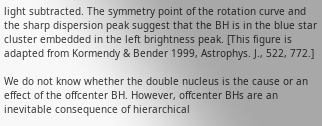light subtracted. The symmetry point of the rotation curve and the sharp dispersion peak suggest that the BH is in the blue star cluster embedded in the left brightness peak. [This figure is adapted from Kormendy & Bender 1999, Astrophys. J., 522, 772.]

We do not know whether the double nucleus is the cause or an effect of the offcenter BH. However, offcenter BHs are an inevitable consequence of hierarchical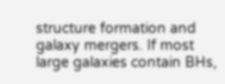structure formation and galaxy mergers. If most large galaxies contain BHs,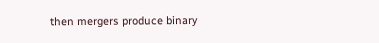then mergers produce binary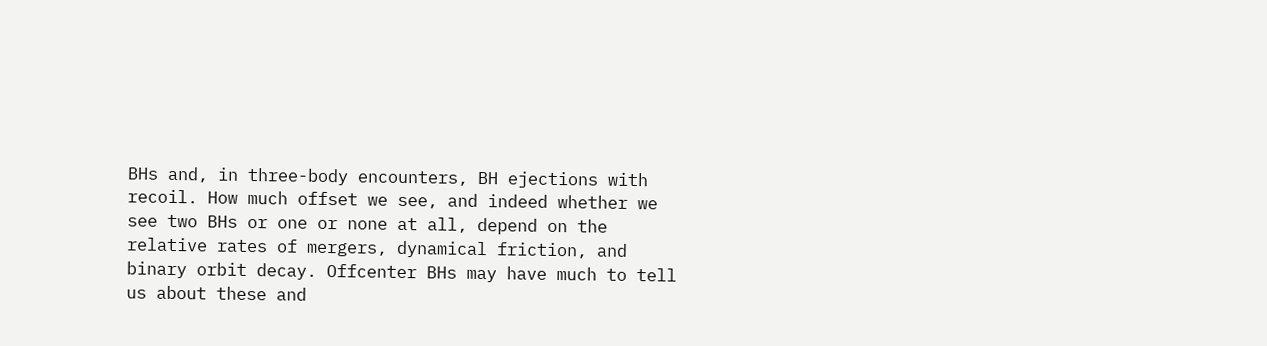BHs and, in three-body encounters, BH ejections with recoil. How much offset we see, and indeed whether we see two BHs or one or none at all, depend on the relative rates of mergers, dynamical friction, and binary orbit decay. Offcenter BHs may have much to tell us about these and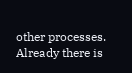other processes. Already there is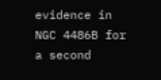evidence in NGC 4486B for a second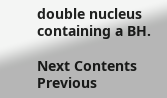double nucleus containing a BH.

Next Contents Previous